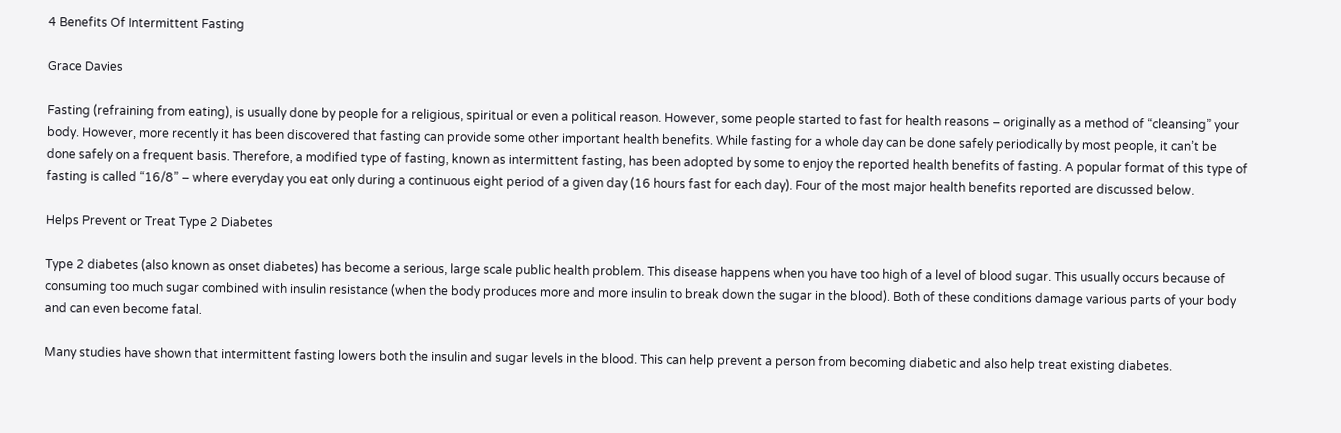4 Benefits Of Intermittent Fasting

Grace Davies

Fasting (refraining from eating), is usually done by people for a religious, spiritual or even a political reason. However, some people started to fast for health reasons – originally as a method of “cleansing” your body. However, more recently it has been discovered that fasting can provide some other important health benefits. While fasting for a whole day can be done safely periodically by most people, it can’t be done safely on a frequent basis. Therefore, a modified type of fasting, known as intermittent fasting, has been adopted by some to enjoy the reported health benefits of fasting. A popular format of this type of fasting is called “16/8” – where everyday you eat only during a continuous eight period of a given day (16 hours fast for each day). Four of the most major health benefits reported are discussed below.

Helps Prevent or Treat Type 2 Diabetes

Type 2 diabetes (also known as onset diabetes) has become a serious, large scale public health problem. This disease happens when you have too high of a level of blood sugar. This usually occurs because of consuming too much sugar combined with insulin resistance (when the body produces more and more insulin to break down the sugar in the blood). Both of these conditions damage various parts of your body and can even become fatal.

Many studies have shown that intermittent fasting lowers both the insulin and sugar levels in the blood. This can help prevent a person from becoming diabetic and also help treat existing diabetes.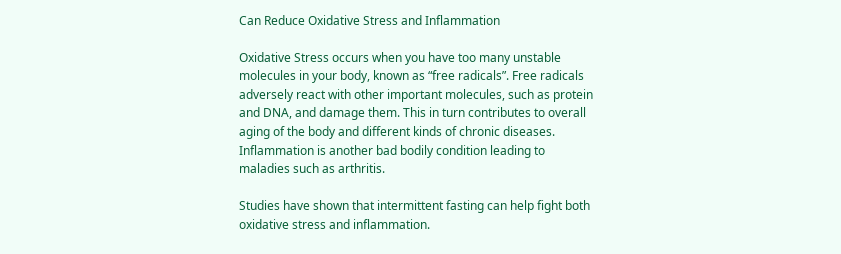Can Reduce Oxidative Stress and Inflammation

Oxidative Stress occurs when you have too many unstable molecules in your body, known as “free radicals”. Free radicals adversely react with other important molecules, such as protein and DNA, and damage them. This in turn contributes to overall aging of the body and different kinds of chronic diseases. Inflammation is another bad bodily condition leading to maladies such as arthritis.

Studies have shown that intermittent fasting can help fight both oxidative stress and inflammation.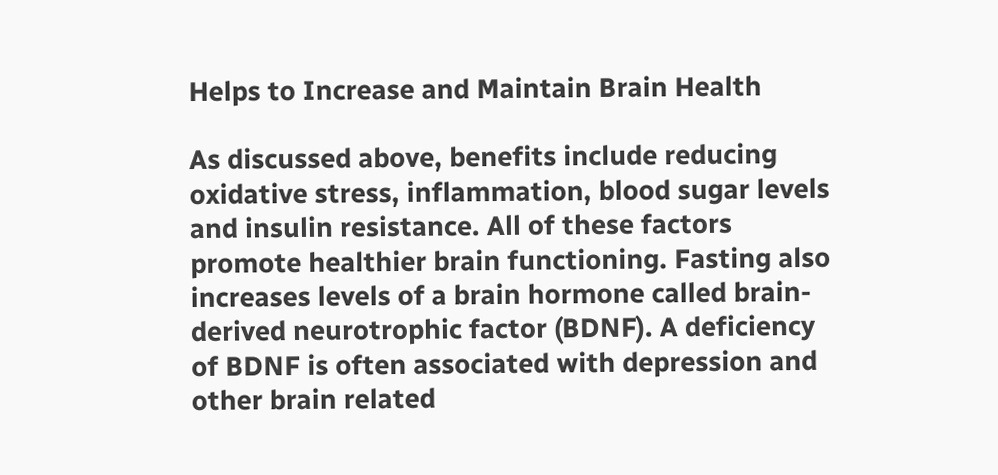Helps to Increase and Maintain Brain Health

As discussed above, benefits include reducing oxidative stress, inflammation, blood sugar levels and insulin resistance. All of these factors promote healthier brain functioning. Fasting also increases levels of a brain hormone called brain-derived neurotrophic factor (BDNF). A deficiency of BDNF is often associated with depression and other brain related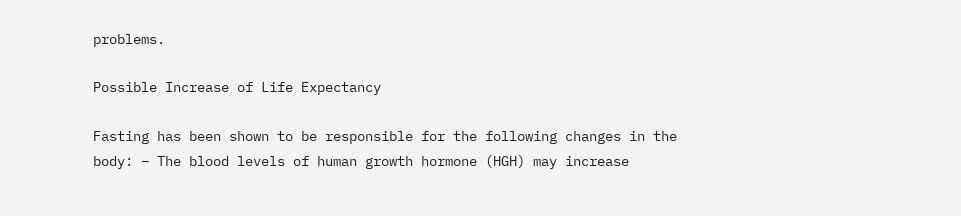problems.

Possible Increase of Life Expectancy

Fasting has been shown to be responsible for the following changes in the body: – The blood levels of human growth hormone (HGH) may increase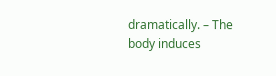dramatically. – The body induces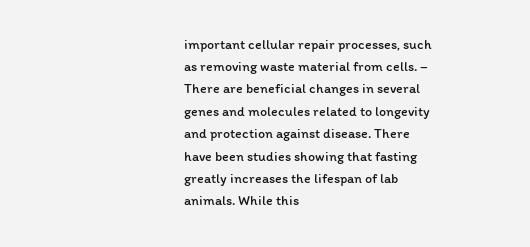important cellular repair processes, such as removing waste material from cells. – There are beneficial changes in several genes and molecules related to longevity and protection against disease. There have been studies showing that fasting greatly increases the lifespan of lab animals. While this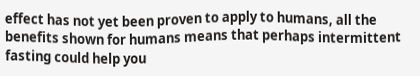effect has not yet been proven to apply to humans, all the benefits shown for humans means that perhaps intermittent fasting could help you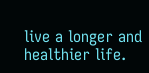live a longer and healthier life.